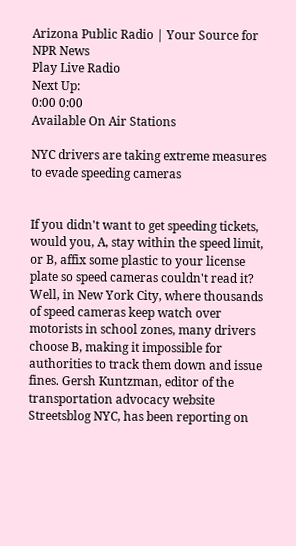Arizona Public Radio | Your Source for NPR News
Play Live Radio
Next Up:
0:00 0:00
Available On Air Stations

NYC drivers are taking extreme measures to evade speeding cameras


If you didn't want to get speeding tickets, would you, A, stay within the speed limit, or B, affix some plastic to your license plate so speed cameras couldn't read it? Well, in New York City, where thousands of speed cameras keep watch over motorists in school zones, many drivers choose B, making it impossible for authorities to track them down and issue fines. Gersh Kuntzman, editor of the transportation advocacy website Streetsblog NYC, has been reporting on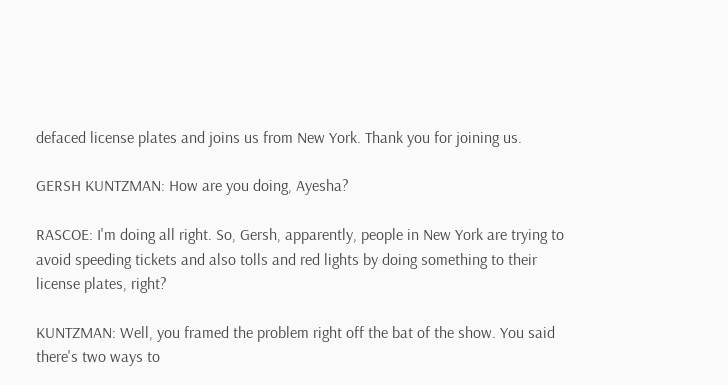defaced license plates and joins us from New York. Thank you for joining us.

GERSH KUNTZMAN: How are you doing, Ayesha?

RASCOE: I'm doing all right. So, Gersh, apparently, people in New York are trying to avoid speeding tickets and also tolls and red lights by doing something to their license plates, right?

KUNTZMAN: Well, you framed the problem right off the bat of the show. You said there's two ways to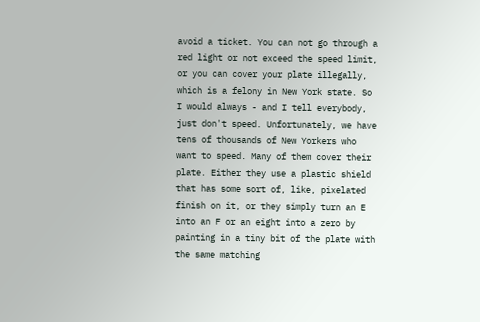avoid a ticket. You can not go through a red light or not exceed the speed limit, or you can cover your plate illegally, which is a felony in New York state. So I would always - and I tell everybody, just don't speed. Unfortunately, we have tens of thousands of New Yorkers who want to speed. Many of them cover their plate. Either they use a plastic shield that has some sort of, like, pixelated finish on it, or they simply turn an E into an F or an eight into a zero by painting in a tiny bit of the plate with the same matching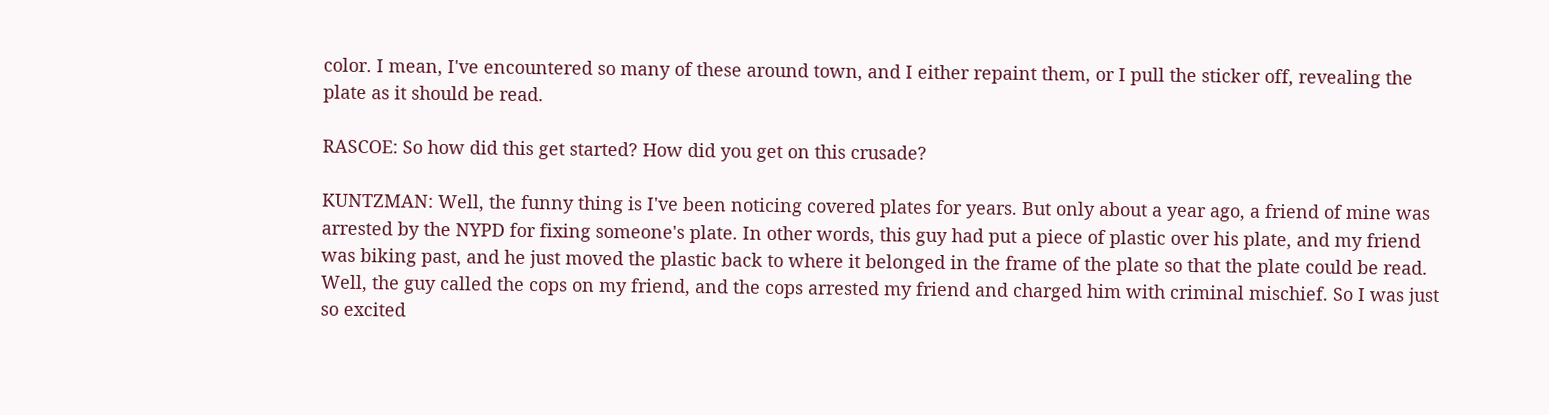color. I mean, I've encountered so many of these around town, and I either repaint them, or I pull the sticker off, revealing the plate as it should be read.

RASCOE: So how did this get started? How did you get on this crusade?

KUNTZMAN: Well, the funny thing is I've been noticing covered plates for years. But only about a year ago, a friend of mine was arrested by the NYPD for fixing someone's plate. In other words, this guy had put a piece of plastic over his plate, and my friend was biking past, and he just moved the plastic back to where it belonged in the frame of the plate so that the plate could be read. Well, the guy called the cops on my friend, and the cops arrested my friend and charged him with criminal mischief. So I was just so excited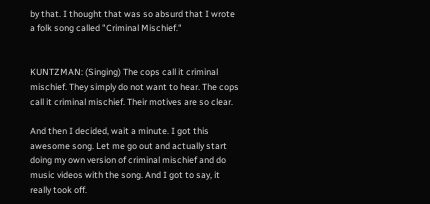by that. I thought that was so absurd that I wrote a folk song called "Criminal Mischief."


KUNTZMAN: (Singing) The cops call it criminal mischief. They simply do not want to hear. The cops call it criminal mischief. Their motives are so clear.

And then I decided, wait a minute. I got this awesome song. Let me go out and actually start doing my own version of criminal mischief and do music videos with the song. And I got to say, it really took off.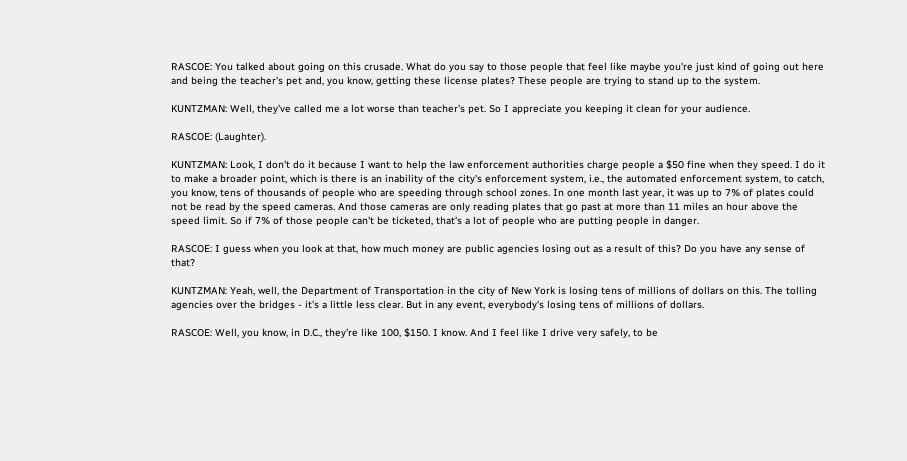RASCOE: You talked about going on this crusade. What do you say to those people that feel like maybe you're just kind of going out here and being the teacher's pet and, you know, getting these license plates? These people are trying to stand up to the system.

KUNTZMAN: Well, they've called me a lot worse than teacher's pet. So I appreciate you keeping it clean for your audience.

RASCOE: (Laughter).

KUNTZMAN: Look, I don't do it because I want to help the law enforcement authorities charge people a $50 fine when they speed. I do it to make a broader point, which is there is an inability of the city's enforcement system, i.e., the automated enforcement system, to catch, you know, tens of thousands of people who are speeding through school zones. In one month last year, it was up to 7% of plates could not be read by the speed cameras. And those cameras are only reading plates that go past at more than 11 miles an hour above the speed limit. So if 7% of those people can't be ticketed, that's a lot of people who are putting people in danger.

RASCOE: I guess when you look at that, how much money are public agencies losing out as a result of this? Do you have any sense of that?

KUNTZMAN: Yeah, well, the Department of Transportation in the city of New York is losing tens of millions of dollars on this. The tolling agencies over the bridges - it's a little less clear. But in any event, everybody's losing tens of millions of dollars.

RASCOE: Well, you know, in D.C., they're like 100, $150. I know. And I feel like I drive very safely, to be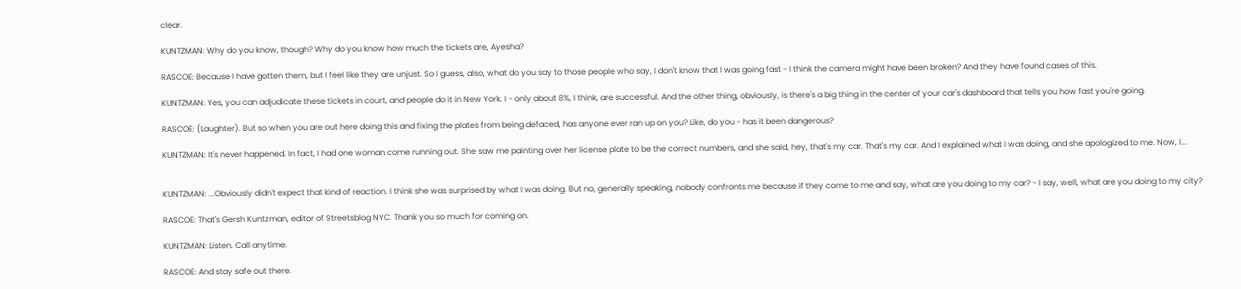clear.

KUNTZMAN: Why do you know, though? Why do you know how much the tickets are, Ayesha?

RASCOE: Because I have gotten them, but I feel like they are unjust. So I guess, also, what do you say to those people who say, I don't know that I was going fast - I think the camera might have been broken? And they have found cases of this.

KUNTZMAN: Yes, you can adjudicate these tickets in court, and people do it in New York. I - only about 8%, I think, are successful. And the other thing, obviously, is there's a big thing in the center of your car's dashboard that tells you how fast you're going.

RASCOE: (Laughter). But so when you are out here doing this and fixing the plates from being defaced, has anyone ever ran up on you? Like, do you - has it been dangerous?

KUNTZMAN: It's never happened. In fact, I had one woman come running out. She saw me painting over her license plate to be the correct numbers, and she said, hey, that's my car. That's my car. And I explained what I was doing, and she apologized to me. Now, I...


KUNTZMAN: ...Obviously didn't expect that kind of reaction. I think she was surprised by what I was doing. But no, generally speaking, nobody confronts me because if they come to me and say, what are you doing to my car? - I say, well, what are you doing to my city?

RASCOE: That's Gersh Kuntzman, editor of Streetsblog NYC. Thank you so much for coming on.

KUNTZMAN: Listen. Call anytime.

RASCOE: And stay safe out there.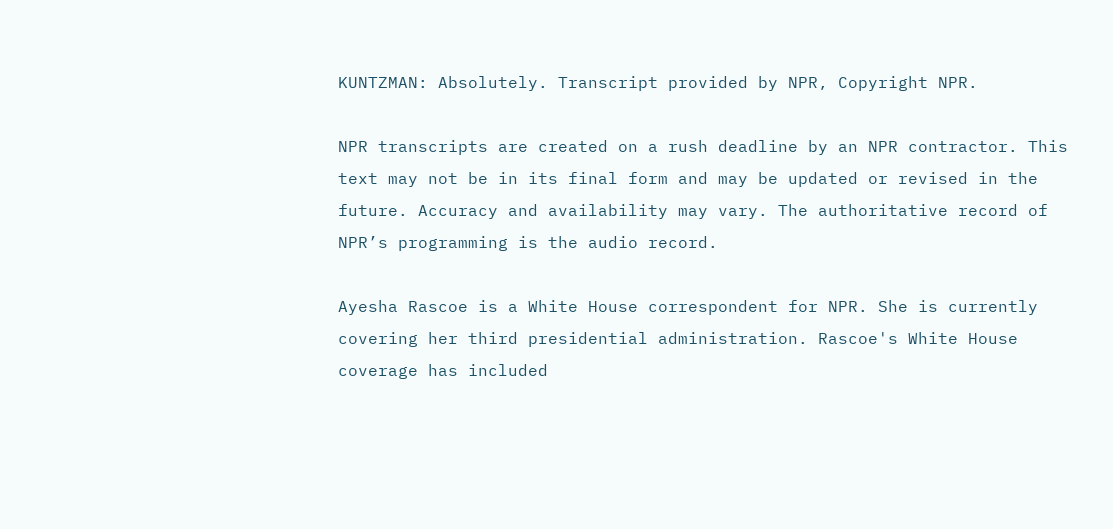KUNTZMAN: Absolutely. Transcript provided by NPR, Copyright NPR.

NPR transcripts are created on a rush deadline by an NPR contractor. This text may not be in its final form and may be updated or revised in the future. Accuracy and availability may vary. The authoritative record of NPR’s programming is the audio record.

Ayesha Rascoe is a White House correspondent for NPR. She is currently covering her third presidential administration. Rascoe's White House coverage has included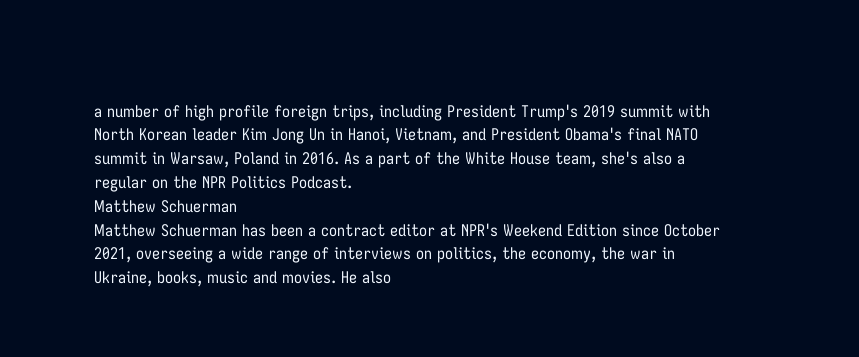a number of high profile foreign trips, including President Trump's 2019 summit with North Korean leader Kim Jong Un in Hanoi, Vietnam, and President Obama's final NATO summit in Warsaw, Poland in 2016. As a part of the White House team, she's also a regular on the NPR Politics Podcast.
Matthew Schuerman
Matthew Schuerman has been a contract editor at NPR's Weekend Edition since October 2021, overseeing a wide range of interviews on politics, the economy, the war in Ukraine, books, music and movies. He also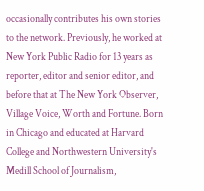occasionally contributes his own stories to the network. Previously, he worked at New York Public Radio for 13 years as reporter, editor and senior editor, and before that at The New York Observer, Village Voice, Worth and Fortune. Born in Chicago and educated at Harvard College and Northwestern University's Medill School of Journalism,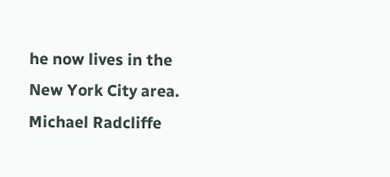he now lives in the New York City area.
Michael Radcliffe